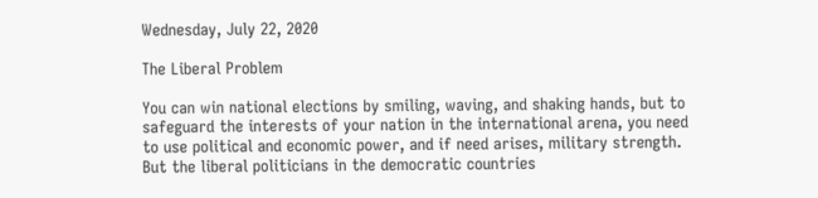Wednesday, July 22, 2020

The Liberal Problem

You can win national elections by smiling, waving, and shaking hands, but to safeguard the interests of your nation in the international arena, you need to use political and economic power, and if need arises, military strength. But the liberal politicians in the democratic countries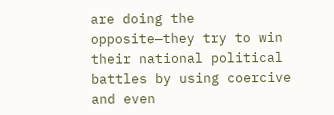are doing the opposite—they try to win their national political battles by using coercive and even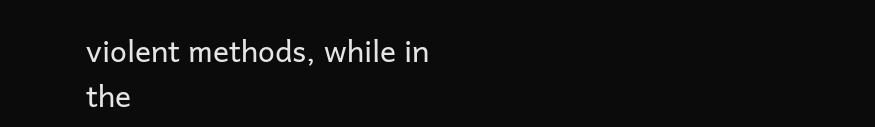violent methods, while in the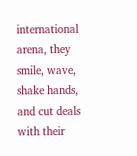international arena, they smile, wave, shake hands, and cut deals with their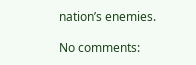nation’s enemies.

No comments: